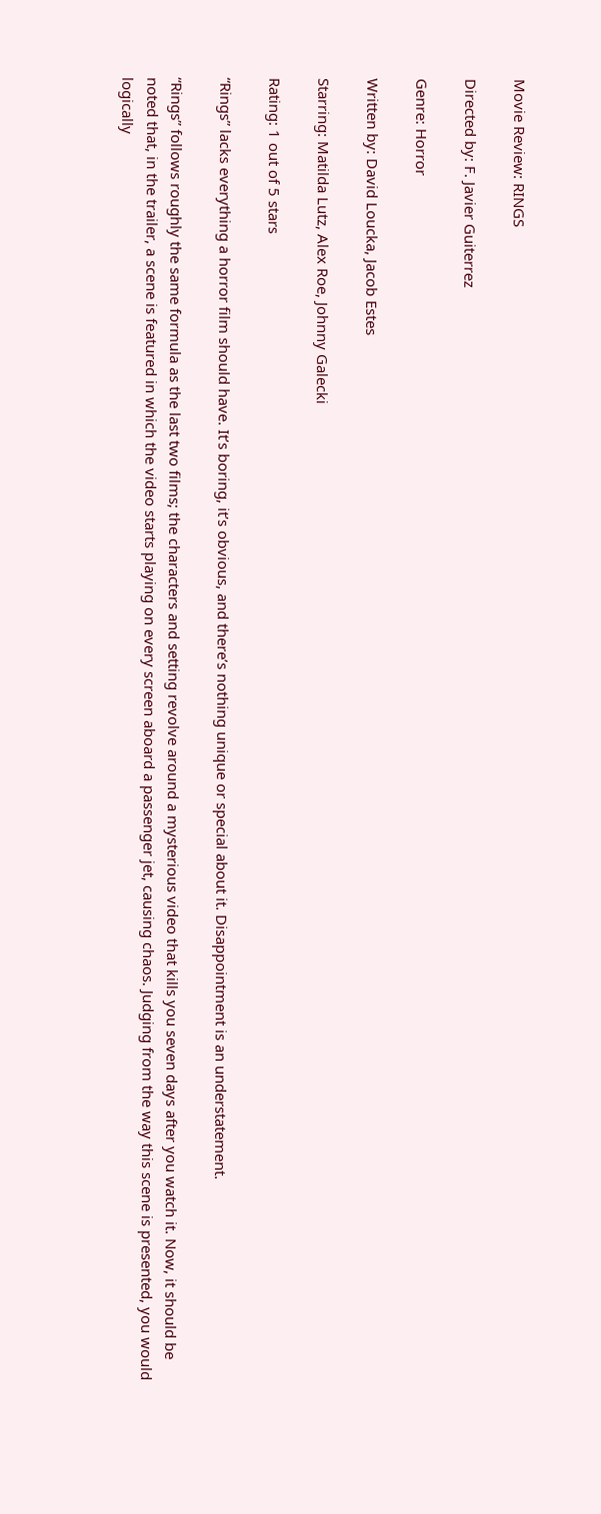Movie Review: RINGS

Directed by: F. Javier Guiterrez

Genre: Horror

Written by: David Loucka, Jacob Estes

Starring: Matilda Lutz, Alex Roe, Johnny Galecki

Rating: 1 out of 5 stars

“Rings” lacks everything a horror film should have. It’s boring, it’s obvious, and there’s nothing unique or special about it. Disappointment is an understatement.

“Rings” follows roughly the same formula as the last two films; the characters and setting revolve around a mysterious video that kills you seven days after you watch it. Now, it should be noted that, in the trailer, a scene is featured in which the video starts playing on every screen aboard a passenger jet, causing chaos. Judging from the way this scene is presented, you would logically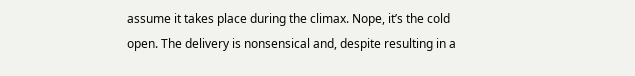assume it takes place during the climax. Nope, it’s the cold open. The delivery is nonsensical and, despite resulting in a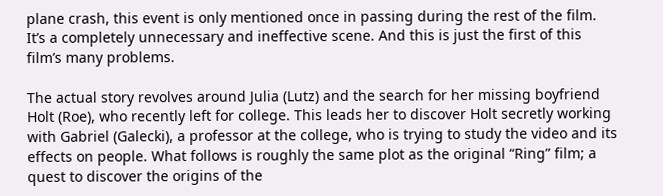plane crash, this event is only mentioned once in passing during the rest of the film. It’s a completely unnecessary and ineffective scene. And this is just the first of this film’s many problems.

The actual story revolves around Julia (Lutz) and the search for her missing boyfriend Holt (Roe), who recently left for college. This leads her to discover Holt secretly working with Gabriel (Galecki), a professor at the college, who is trying to study the video and its effects on people. What follows is roughly the same plot as the original “Ring” film; a quest to discover the origins of the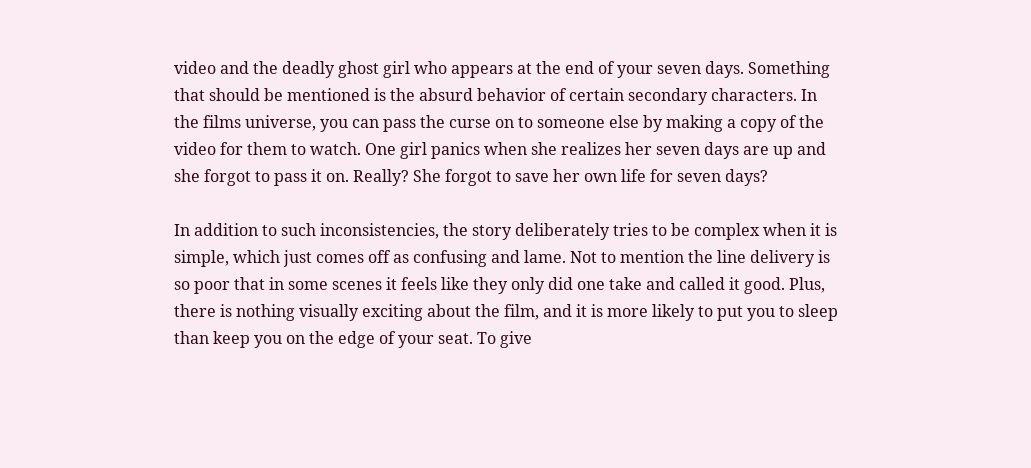video and the deadly ghost girl who appears at the end of your seven days. Something that should be mentioned is the absurd behavior of certain secondary characters. In the films universe, you can pass the curse on to someone else by making a copy of the video for them to watch. One girl panics when she realizes her seven days are up and she forgot to pass it on. Really? She forgot to save her own life for seven days?

In addition to such inconsistencies, the story deliberately tries to be complex when it is simple, which just comes off as confusing and lame. Not to mention the line delivery is so poor that in some scenes it feels like they only did one take and called it good. Plus, there is nothing visually exciting about the film, and it is more likely to put you to sleep than keep you on the edge of your seat. To give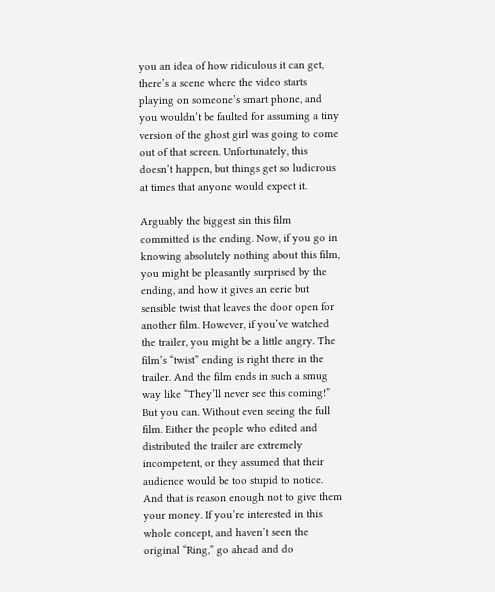you an idea of how ridiculous it can get, there’s a scene where the video starts playing on someone’s smart phone, and you wouldn’t be faulted for assuming a tiny version of the ghost girl was going to come out of that screen. Unfortunately, this doesn’t happen, but things get so ludicrous at times that anyone would expect it.

Arguably the biggest sin this film committed is the ending. Now, if you go in knowing absolutely nothing about this film, you might be pleasantly surprised by the ending, and how it gives an eerie but sensible twist that leaves the door open for another film. However, if you’ve watched the trailer, you might be a little angry. The film’s “twist” ending is right there in the trailer. And the film ends in such a smug way like “They’ll never see this coming!” But you can. Without even seeing the full film. Either the people who edited and distributed the trailer are extremely incompetent, or they assumed that their audience would be too stupid to notice. And that is reason enough not to give them your money. If you’re interested in this whole concept, and haven’t seen the original “Ring,” go ahead and do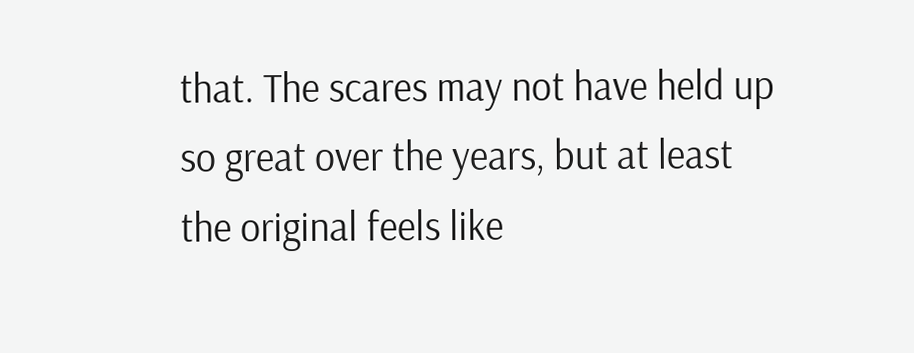that. The scares may not have held up so great over the years, but at least the original feels like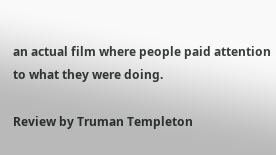an actual film where people paid attention to what they were doing.

Review by Truman Templeton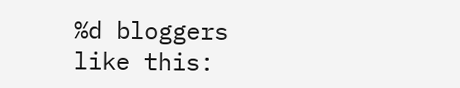%d bloggers like this: